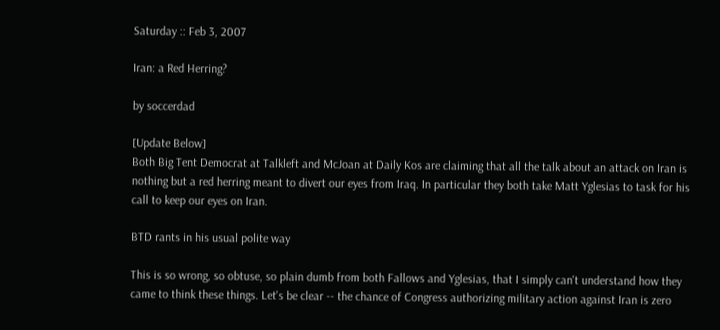Saturday :: Feb 3, 2007

Iran: a Red Herring?

by soccerdad

[Update Below]
Both Big Tent Democrat at Talkleft and McJoan at Daily Kos are claiming that all the talk about an attack on Iran is nothing but a red herring meant to divert our eyes from Iraq. In particular they both take Matt Yglesias to task for his call to keep our eyes on Iran.

BTD rants in his usual polite way

This is so wrong, so obtuse, so plain dumb from both Fallows and Yglesias, that I simply can't understand how they came to think these things. Let's be clear -- the chance of Congress authorizing military action against Iran is zero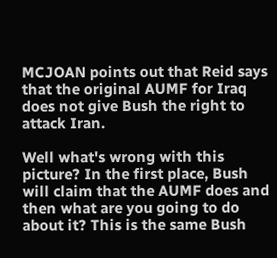MCJOAN points out that Reid says that the original AUMF for Iraq does not give Bush the right to attack Iran.

Well what's wrong with this picture? In the first place, Bush will claim that the AUMF does and then what are you going to do about it? This is the same Bush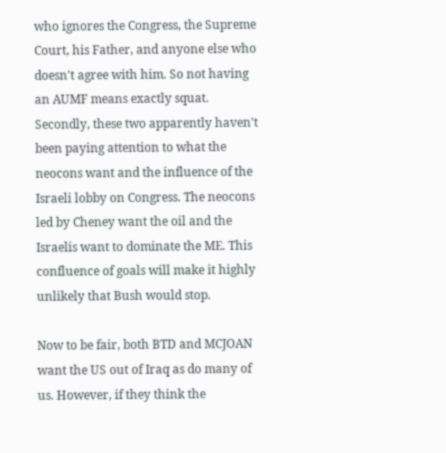who ignores the Congress, the Supreme Court, his Father, and anyone else who doesn't agree with him. So not having an AUMF means exactly squat. Secondly, these two apparently haven't been paying attention to what the neocons want and the influence of the Israeli lobby on Congress. The neocons led by Cheney want the oil and the Israelis want to dominate the ME. This confluence of goals will make it highly unlikely that Bush would stop.

Now to be fair, both BTD and MCJOAN want the US out of Iraq as do many of us. However, if they think the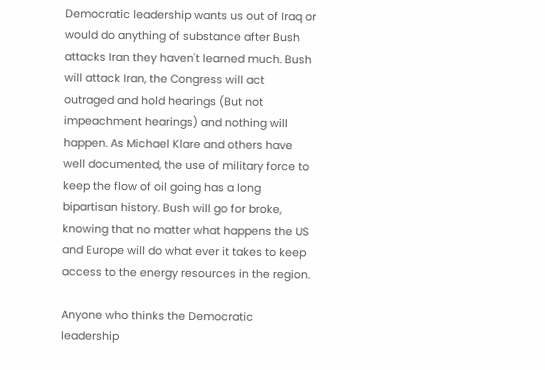Democratic leadership wants us out of Iraq or would do anything of substance after Bush attacks Iran they haven't learned much. Bush will attack Iran, the Congress will act outraged and hold hearings (But not impeachment hearings) and nothing will happen. As Michael Klare and others have well documented, the use of military force to keep the flow of oil going has a long bipartisan history. Bush will go for broke, knowing that no matter what happens the US and Europe will do what ever it takes to keep access to the energy resources in the region.

Anyone who thinks the Democratic leadership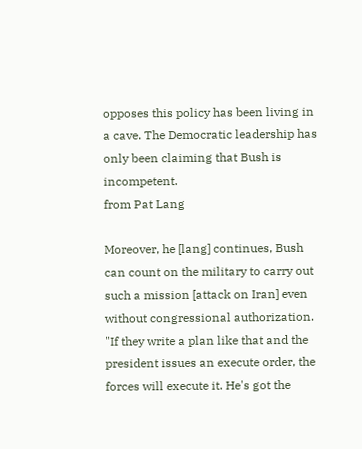opposes this policy has been living in a cave. The Democratic leadership has only been claiming that Bush is incompetent.
from Pat Lang

Moreover, he [lang] continues, Bush can count on the military to carry out such a mission [attack on Iran] even without congressional authorization. "If they write a plan like that and the president issues an execute order, the forces will execute it. He's got the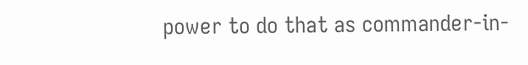power to do that as commander-in-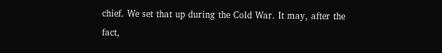chief. We set that up during the Cold War. It may, after the fact,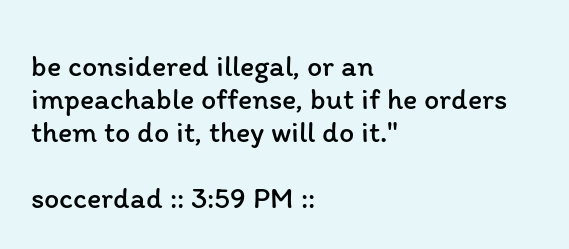be considered illegal, or an impeachable offense, but if he orders them to do it, they will do it."

soccerdad :: 3:59 PM ::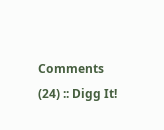Comments (24) :: Digg It!